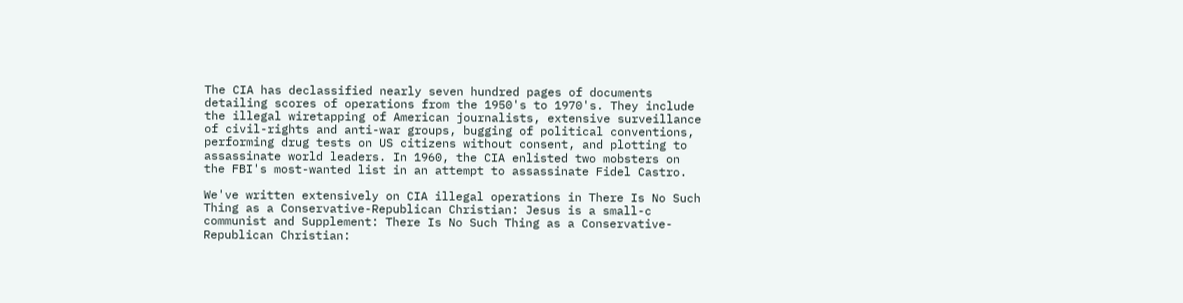The CIA has declassified nearly seven hundred pages of documents detailing scores of operations from the 1950's to 1970's. They include the illegal wiretapping of American journalists, extensive surveillance of civil-rights and anti-war groups, bugging of political conventions, performing drug tests on US citizens without consent, and plotting to assassinate world leaders. In 1960, the CIA enlisted two mobsters on the FBI's most-wanted list in an attempt to assassinate Fidel Castro.

We've written extensively on CIA illegal operations in There Is No Such Thing as a Conservative-Republican Christian: Jesus is a small-c communist and Supplement: There Is No Such Thing as a Conservative-Republican Christian: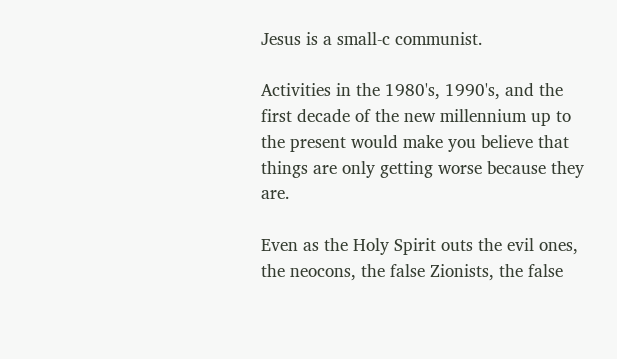Jesus is a small-c communist.

Activities in the 1980's, 1990's, and the first decade of the new millennium up to the present would make you believe that things are only getting worse because they are.

Even as the Holy Spirit outs the evil ones, the neocons, the false Zionists, the false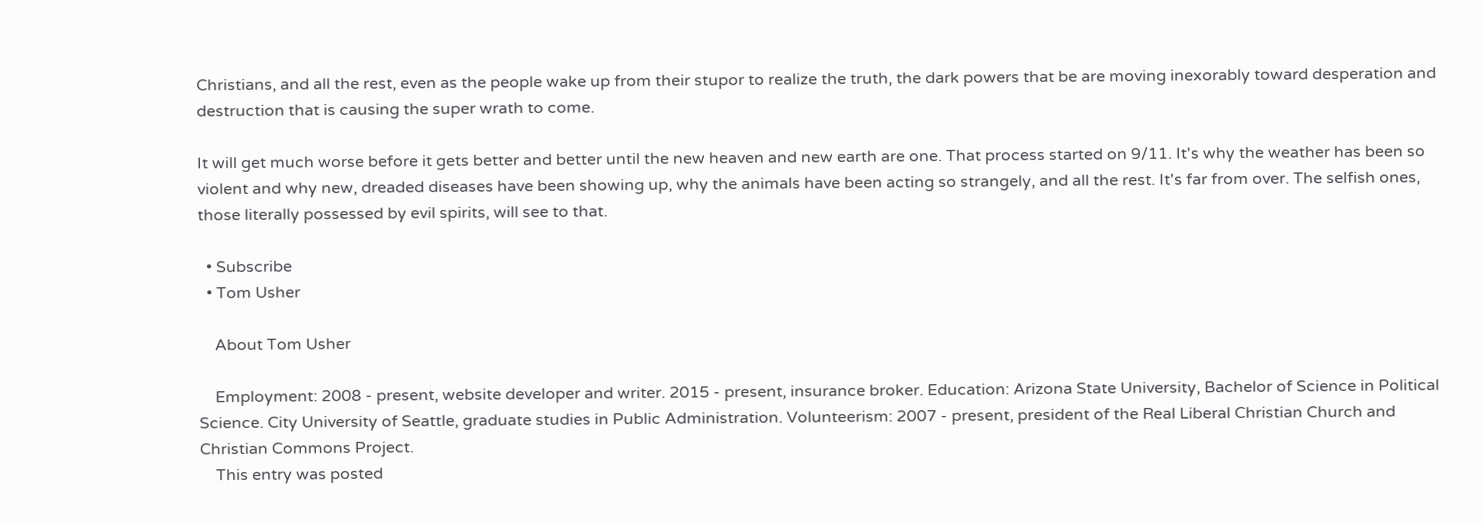Christians, and all the rest, even as the people wake up from their stupor to realize the truth, the dark powers that be are moving inexorably toward desperation and destruction that is causing the super wrath to come.

It will get much worse before it gets better and better until the new heaven and new earth are one. That process started on 9/11. It's why the weather has been so violent and why new, dreaded diseases have been showing up, why the animals have been acting so strangely, and all the rest. It's far from over. The selfish ones, those literally possessed by evil spirits, will see to that.

  • Subscribe
  • Tom Usher

    About Tom Usher

    Employment: 2008 - present, website developer and writer. 2015 - present, insurance broker. Education: Arizona State University, Bachelor of Science in Political Science. City University of Seattle, graduate studies in Public Administration. Volunteerism: 2007 - present, president of the Real Liberal Christian Church and Christian Commons Project.
    This entry was posted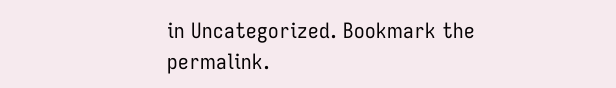in Uncategorized. Bookmark the permalink.